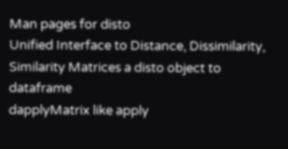Man pages for disto
Unified Interface to Distance, Dissimilarity, Similarity Matrices a disto object to dataframe
dapplyMatrix like apply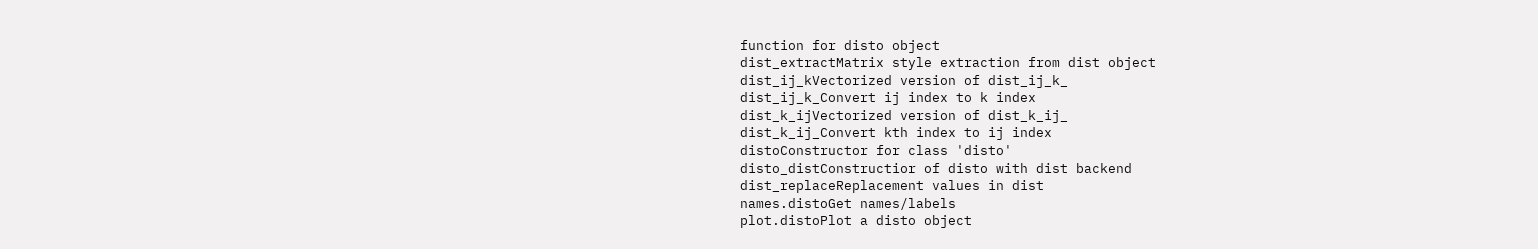function for disto object
dist_extractMatrix style extraction from dist object
dist_ij_kVectorized version of dist_ij_k_
dist_ij_k_Convert ij index to k index
dist_k_ijVectorized version of dist_k_ij_
dist_k_ij_Convert kth index to ij index
distoConstructor for class 'disto'
disto_distConstructior of disto with dist backend
dist_replaceReplacement values in dist
names.distoGet names/labels
plot.distoPlot a disto object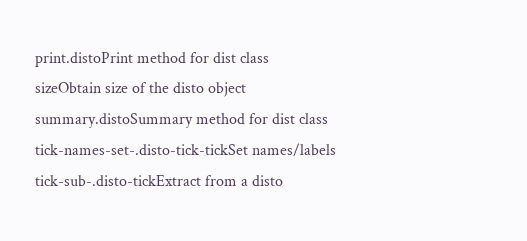print.distoPrint method for dist class
sizeObtain size of the disto object
summary.distoSummary method for dist class
tick-names-set-.disto-tick-tickSet names/labels
tick-sub-.disto-tickExtract from a disto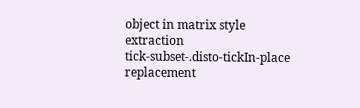object in matrix style extraction
tick-subset-.disto-tickIn-place replacement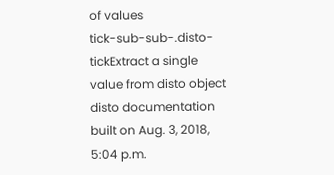of values
tick-sub-sub-.disto-tickExtract a single value from disto object
disto documentation built on Aug. 3, 2018, 5:04 p.m.